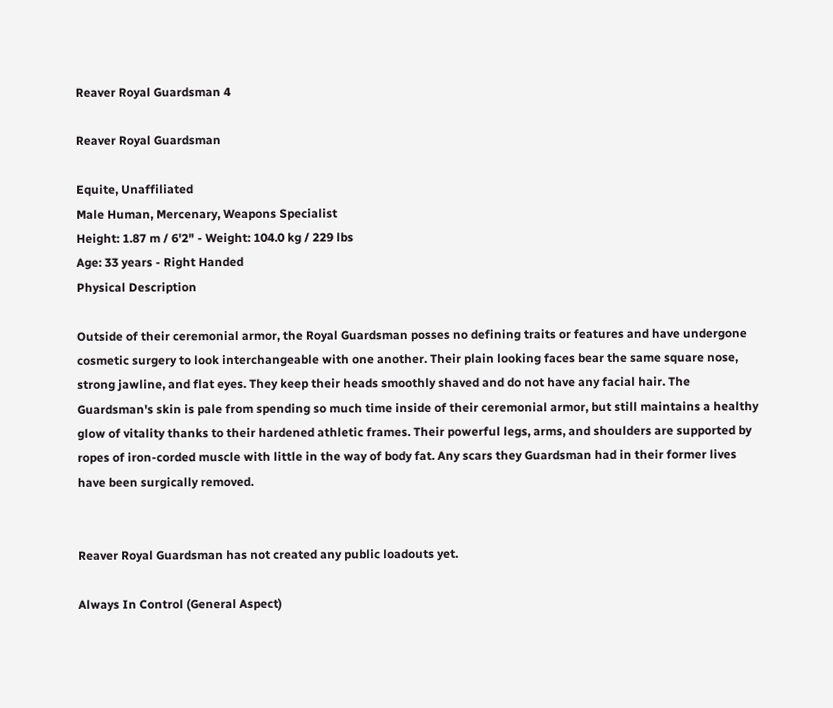Reaver Royal Guardsman 4

Reaver Royal Guardsman

Equite, Unaffiliated
Male Human, Mercenary, Weapons Specialist
Height: 1.87 m / 6'2" - Weight: 104.0 kg / 229 lbs
Age: 33 years - Right Handed
Physical Description

Outside of their ceremonial armor, the Royal Guardsman posses no defining traits or features and have undergone cosmetic surgery to look interchangeable with one another. Their plain looking faces bear the same square nose, strong jawline, and flat eyes. They keep their heads smoothly shaved and do not have any facial hair. The Guardsman's skin is pale from spending so much time inside of their ceremonial armor, but still maintains a healthy glow of vitality thanks to their hardened athletic frames. Their powerful legs, arms, and shoulders are supported by ropes of iron-corded muscle with little in the way of body fat. Any scars they Guardsman had in their former lives have been surgically removed.


Reaver Royal Guardsman has not created any public loadouts yet.

Always In Control (General Aspect)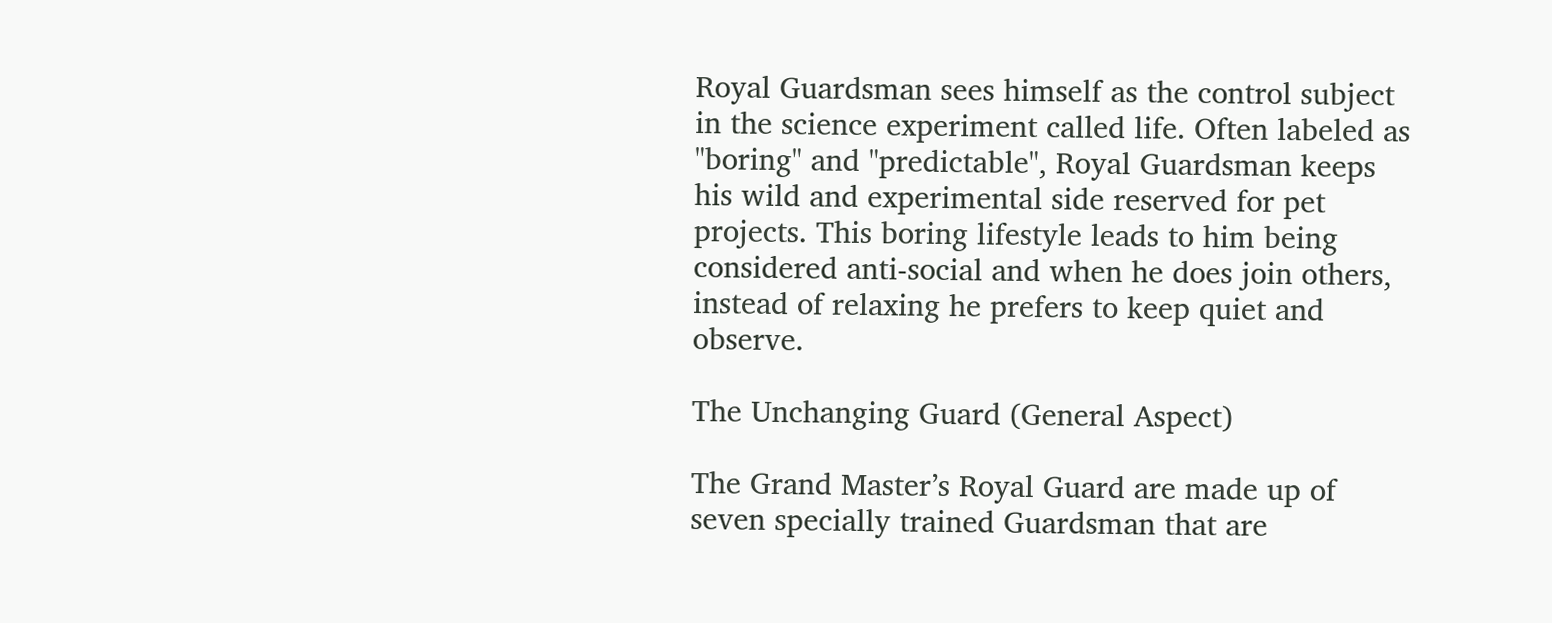Royal Guardsman sees himself as the control subject in the science experiment called life. Often labeled as "boring" and "predictable", Royal Guardsman keeps his wild and experimental side reserved for pet projects. This boring lifestyle leads to him being considered anti-social and when he does join others, instead of relaxing he prefers to keep quiet and observe.

The Unchanging Guard (General Aspect)

The Grand Master’s Royal Guard are made up of seven specially trained Guardsman that are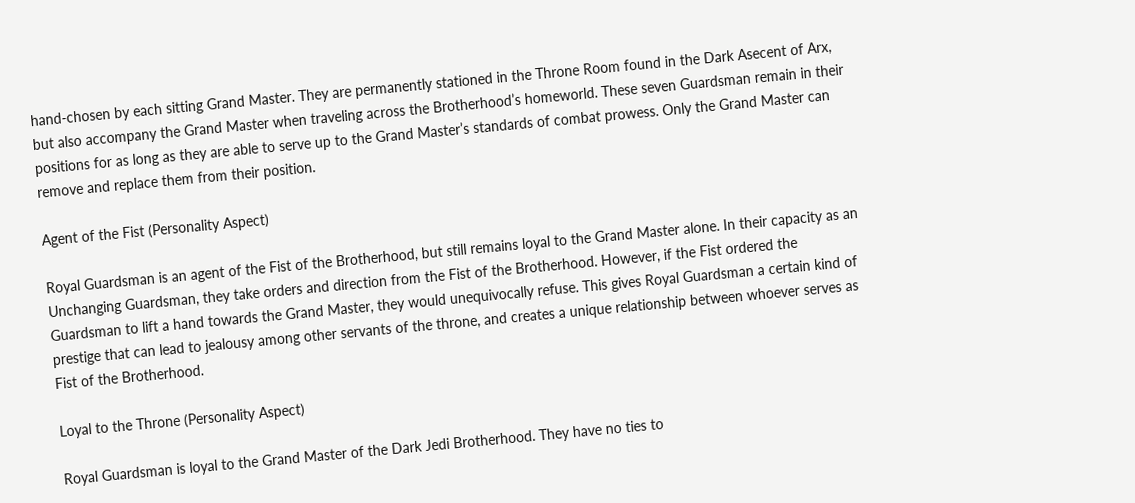hand-chosen by each sitting Grand Master. They are permanently stationed in the Throne Room found in the Dark Asecent of Arx, but also accompany the Grand Master when traveling across the Brotherhood’s homeworld. These seven Guardsman remain in their positions for as long as they are able to serve up to the Grand Master’s standards of combat prowess. Only the Grand Master can remove and replace them from their position.

Agent of the Fist (Personality Aspect)

Royal Guardsman is an agent of the Fist of the Brotherhood, but still remains loyal to the Grand Master alone. In their capacity as an Unchanging Guardsman, they take orders and direction from the Fist of the Brotherhood. However, if the Fist ordered the Guardsman to lift a hand towards the Grand Master, they would unequivocally refuse. This gives Royal Guardsman a certain kind of prestige that can lead to jealousy among other servants of the throne, and creates a unique relationship between whoever serves as Fist of the Brotherhood.

Loyal to the Throne (Personality Aspect)

Royal Guardsman is loyal to the Grand Master of the Dark Jedi Brotherhood. They have no ties to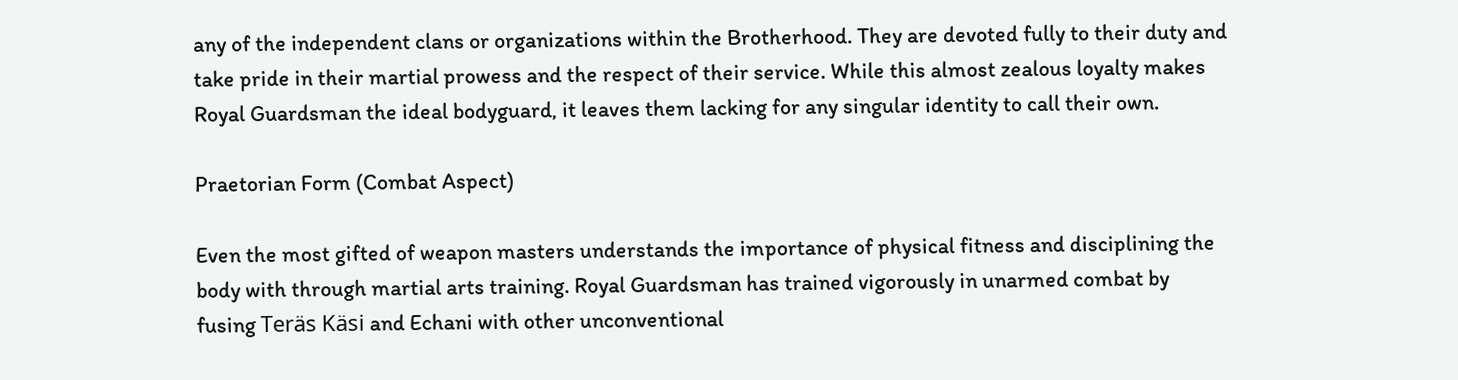any of the independent clans or organizations within the Brotherhood. They are devoted fully to their duty and take pride in their martial prowess and the respect of their service. While this almost zealous loyalty makes Royal Guardsman the ideal bodyguard, it leaves them lacking for any singular identity to call their own.

Praetorian Form (Combat Aspect)

Even the most gifted of weapon masters understands the importance of physical fitness and disciplining the body with through martial arts training. Royal Guardsman has trained vigorously in unarmed combat by fusing Teräs Käsi and Echani with other unconventional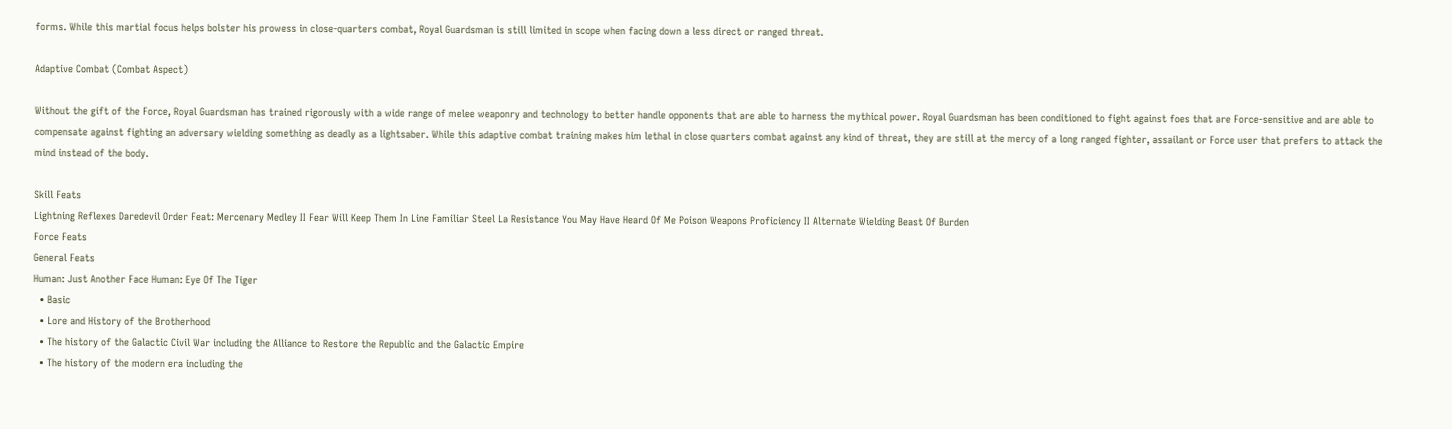forms. While this martial focus helps bolster his prowess in close-quarters combat, Royal Guardsman is still limited in scope when facing down a less direct or ranged threat.

Adaptive Combat (Combat Aspect)

Without the gift of the Force, Royal Guardsman has trained rigorously with a wide range of melee weaponry and technology to better handle opponents that are able to harness the mythical power. Royal Guardsman has been conditioned to fight against foes that are Force-sensitive and are able to compensate against fighting an adversary wielding something as deadly as a lightsaber. While this adaptive combat training makes him lethal in close quarters combat against any kind of threat, they are still at the mercy of a long ranged fighter, assailant or Force user that prefers to attack the mind instead of the body.

Skill Feats
Lightning Reflexes Daredevil Order Feat: Mercenary Medley II Fear Will Keep Them In Line Familiar Steel La Resistance You May Have Heard Of Me Poison Weapons Proficiency II Alternate Wielding Beast Of Burden
Force Feats
General Feats
Human: Just Another Face Human: Eye Of The Tiger
  • Basic
  • Lore and History of the Brotherhood
  • The history of the Galactic Civil War including the Alliance to Restore the Republic and the Galactic Empire
  • The history of the modern era including the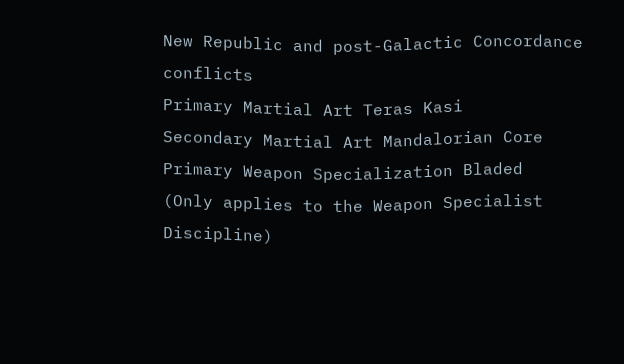New Republic and post-Galactic Concordance conflicts
Primary Martial Art Teras Kasi
Secondary Martial Art Mandalorian Core
Primary Weapon Specialization Bladed
(Only applies to the Weapon Specialist Discipline)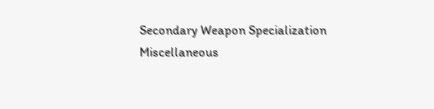Secondary Weapon Specialization Miscellaneous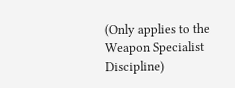(Only applies to the Weapon Specialist Discipline)